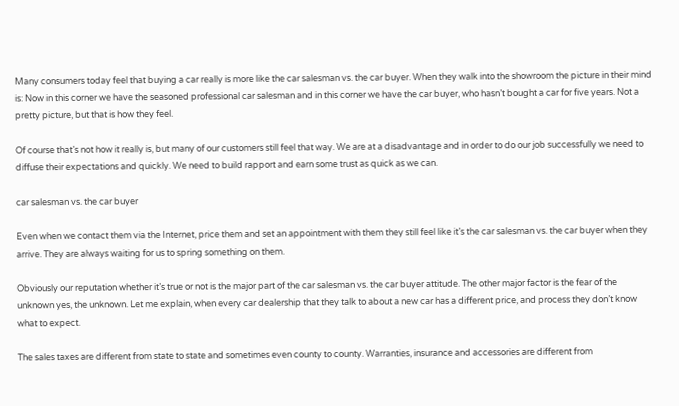Many consumers today feel that buying a car really is more like the car salesman vs. the car buyer. When they walk into the showroom the picture in their mind is: Now in this corner we have the seasoned professional car salesman and in this corner we have the car buyer, who hasn’t bought a car for five years. Not a pretty picture, but that is how they feel.

Of course that’s not how it really is, but many of our customers still feel that way. We are at a disadvantage and in order to do our job successfully we need to diffuse their expectations and quickly. We need to build rapport and earn some trust as quick as we can.

car salesman vs. the car buyer

Even when we contact them via the Internet, price them and set an appointment with them they still feel like it’s the car salesman vs. the car buyer when they arrive. They are always waiting for us to spring something on them.

Obviously our reputation whether it’s true or not is the major part of the car salesman vs. the car buyer attitude. The other major factor is the fear of the unknown yes, the unknown. Let me explain, when every car dealership that they talk to about a new car has a different price, and process they don’t know what to expect.

The sales taxes are different from state to state and sometimes even county to county. Warranties, insurance and accessories are different from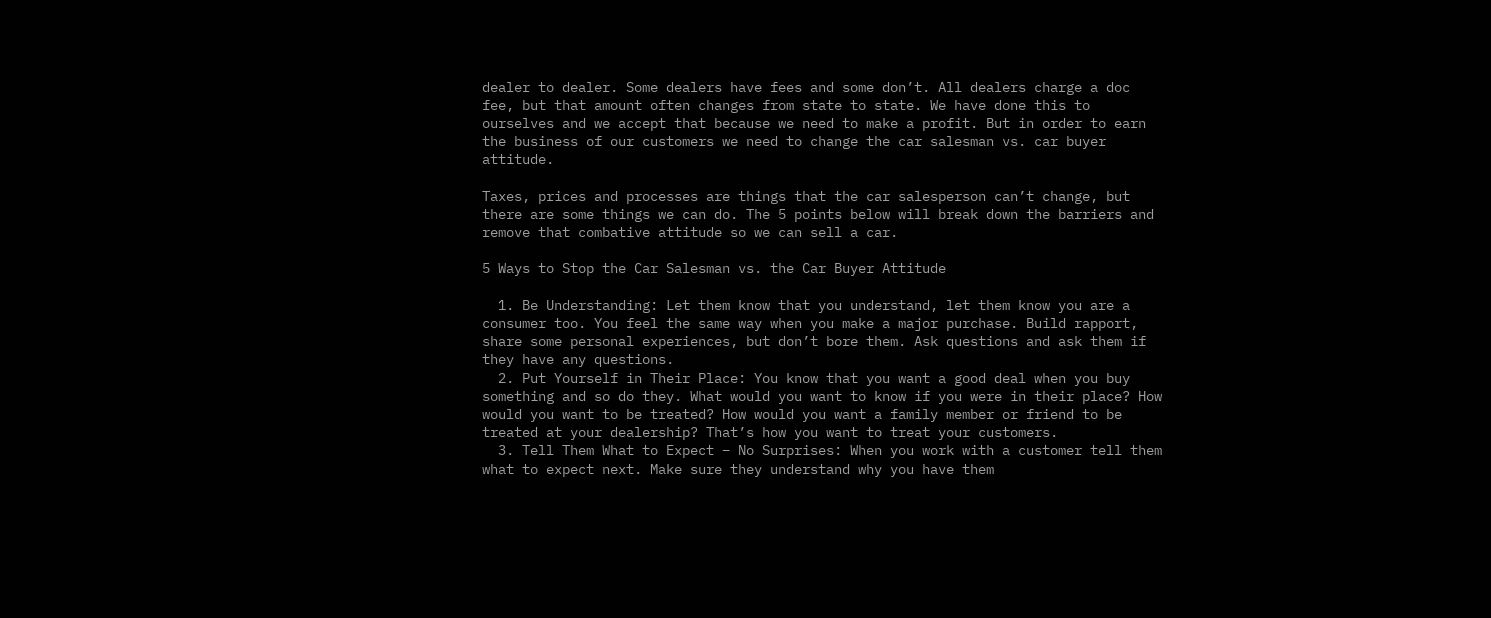dealer to dealer. Some dealers have fees and some don’t. All dealers charge a doc fee, but that amount often changes from state to state. We have done this to ourselves and we accept that because we need to make a profit. But in order to earn the business of our customers we need to change the car salesman vs. car buyer attitude.

Taxes, prices and processes are things that the car salesperson can’t change, but there are some things we can do. The 5 points below will break down the barriers and remove that combative attitude so we can sell a car.

5 Ways to Stop the Car Salesman vs. the Car Buyer Attitude

  1. Be Understanding: Let them know that you understand, let them know you are a consumer too. You feel the same way when you make a major purchase. Build rapport, share some personal experiences, but don’t bore them. Ask questions and ask them if they have any questions.
  2. Put Yourself in Their Place: You know that you want a good deal when you buy something and so do they. What would you want to know if you were in their place? How would you want to be treated? How would you want a family member or friend to be treated at your dealership? That’s how you want to treat your customers.
  3. Tell Them What to Expect – No Surprises: When you work with a customer tell them what to expect next. Make sure they understand why you have them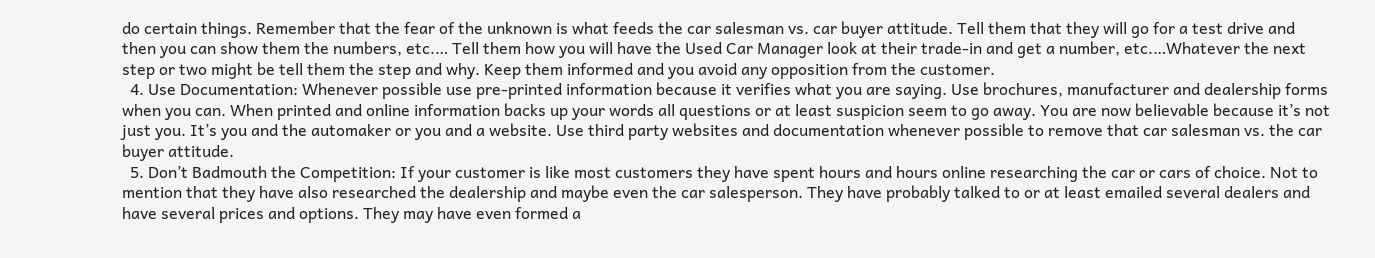do certain things. Remember that the fear of the unknown is what feeds the car salesman vs. car buyer attitude. Tell them that they will go for a test drive and then you can show them the numbers, etc.… Tell them how you will have the Used Car Manager look at their trade-in and get a number, etc.…Whatever the next step or two might be tell them the step and why. Keep them informed and you avoid any opposition from the customer.
  4. Use Documentation: Whenever possible use pre-printed information because it verifies what you are saying. Use brochures, manufacturer and dealership forms when you can. When printed and online information backs up your words all questions or at least suspicion seem to go away. You are now believable because it’s not just you. It’s you and the automaker or you and a website. Use third party websites and documentation whenever possible to remove that car salesman vs. the car buyer attitude.
  5. Don’t Badmouth the Competition: If your customer is like most customers they have spent hours and hours online researching the car or cars of choice. Not to mention that they have also researched the dealership and maybe even the car salesperson. They have probably talked to or at least emailed several dealers and have several prices and options. They may have even formed a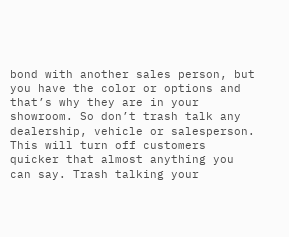bond with another sales person, but you have the color or options and that’s why they are in your showroom. So don’t trash talk any dealership, vehicle or salesperson. This will turn off customers quicker that almost anything you can say. Trash talking your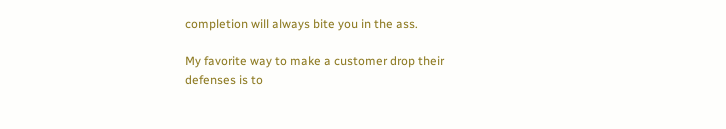completion will always bite you in the ass.

My favorite way to make a customer drop their defenses is to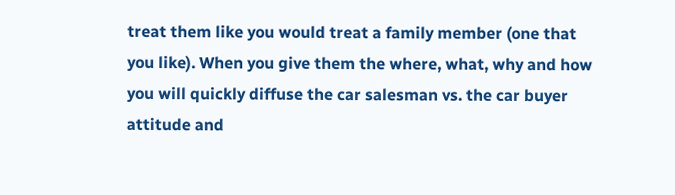treat them like you would treat a family member (one that you like). When you give them the where, what, why and how you will quickly diffuse the car salesman vs. the car buyer attitude and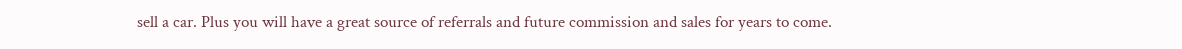sell a car. Plus you will have a great source of referrals and future commission and sales for years to come.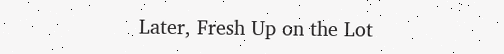Later, Fresh Up on the Lot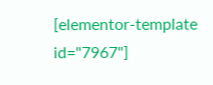[elementor-template id="7967"]